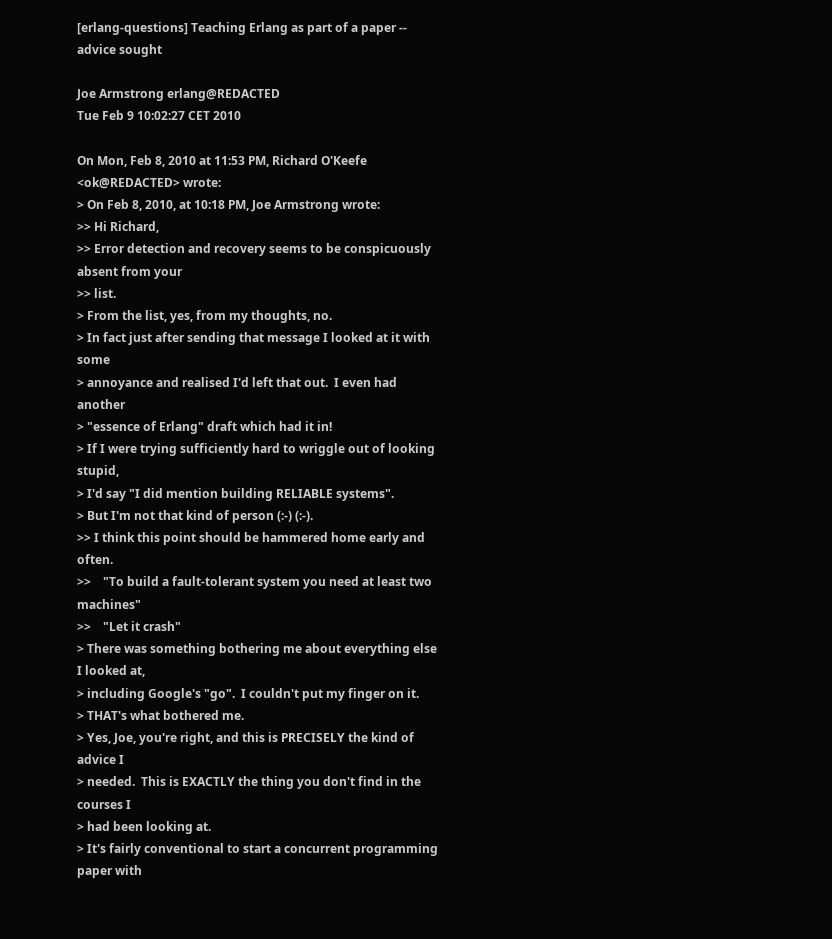[erlang-questions] Teaching Erlang as part of a paper -- advice sought

Joe Armstrong erlang@REDACTED
Tue Feb 9 10:02:27 CET 2010

On Mon, Feb 8, 2010 at 11:53 PM, Richard O'Keefe <ok@REDACTED> wrote:
> On Feb 8, 2010, at 10:18 PM, Joe Armstrong wrote:
>> Hi Richard,
>> Error detection and recovery seems to be conspicuously absent from your
>> list.
> From the list, yes, from my thoughts, no.
> In fact just after sending that message I looked at it with some
> annoyance and realised I'd left that out.  I even had another
> "essence of Erlang" draft which had it in!
> If I were trying sufficiently hard to wriggle out of looking stupid,
> I'd say "I did mention building RELIABLE systems".
> But I'm not that kind of person (:-) (:-).
>> I think this point should be hammered home early and often.
>>    "To build a fault-tolerant system you need at least two machines"
>>    "Let it crash"
> There was something bothering me about everything else I looked at,
> including Google's "go".  I couldn't put my finger on it.
> THAT's what bothered me.
> Yes, Joe, you're right, and this is PRECISELY the kind of advice I
> needed.  This is EXACTLY the thing you don't find in the courses I
> had been looking at.
> It's fairly conventional to start a concurrent programming paper with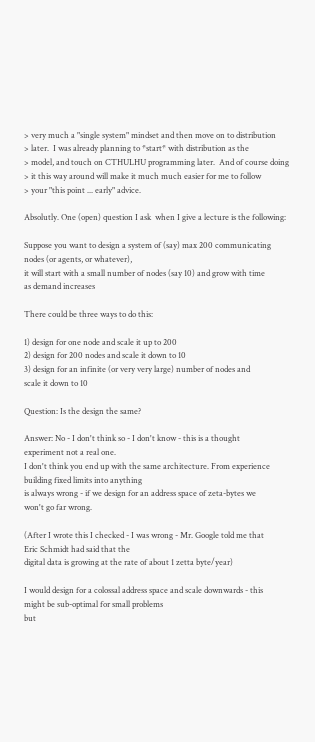> very much a "single system" mindset and then move on to distribution
> later.  I was already planning to *start* with distribution as the
> model, and touch on CTHULHU programming later.  And of course doing
> it this way around will make it much much easier for me to follow
> your "this point ... early" advice.

Absolutly. One (open) question I ask  when I give a lecture is the following:

Suppose you want to design a system of (say) max 200 communicating
nodes (or agents, or whatever),
it will start with a small number of nodes (say 10) and grow with time
as demand increases

There could be three ways to do this:

1) design for one node and scale it up to 200
2) design for 200 nodes and scale it down to 10
3) design for an infinite (or very very large) number of nodes and
scale it down to 10

Question: Is the design the same?

Answer: No - I don't think so - I don't know - this is a thought
experiment not a real one.
I don't think you end up with the same architecture. From experience
building fixed limits into anything
is always wrong - if we design for an address space of zeta-bytes we
won't go far wrong.

(After I wrote this I checked - I was wrong - Mr. Google told me that
Eric Schmidt had said that the
digital data is growing at the rate of about 1 zetta byte/year)

I would design for a colossal address space and scale downwards - this
might be sub-optimal for small problems
but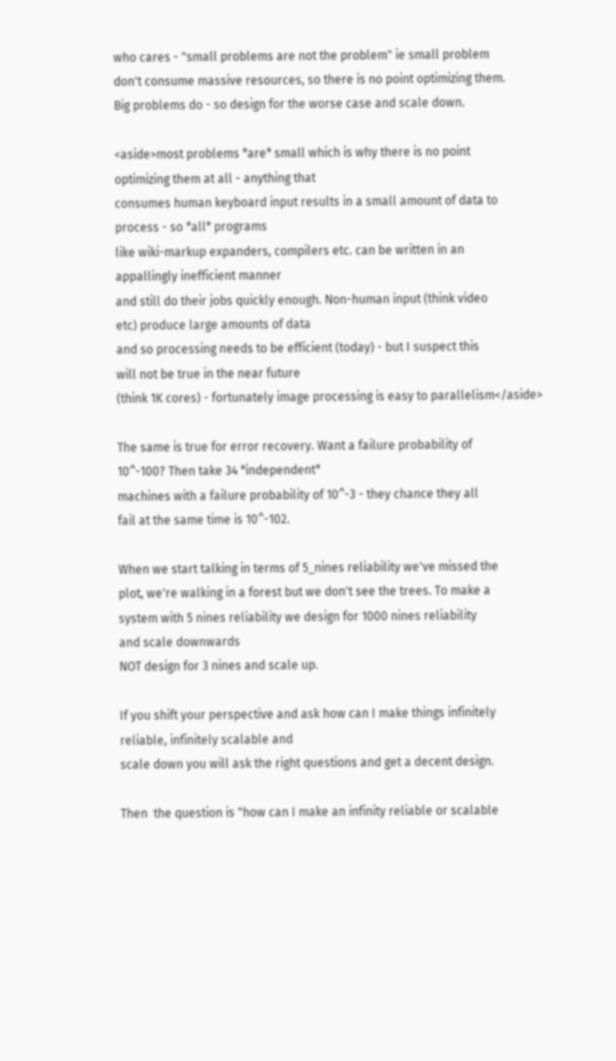who cares - "small problems are not the problem" ie small problem
don't consume massive resources, so there is no point optimizing them.
Big problems do - so design for the worse case and scale down.

<aside>most problems *are* small which is why there is no point
optimizing them at all - anything that
consumes human keyboard input results in a small amount of data to
process - so *all* programs
like wiki-markup expanders, compilers etc. can be written in an
appallingly inefficient manner
and still do their jobs quickly enough. Non-human input (think video
etc) produce large amounts of data
and so processing needs to be efficient (today) - but I suspect this
will not be true in the near future
(think 1K cores) - fortunately image processing is easy to parallelism</aside>

The same is true for error recovery. Want a failure probability of
10^-100? Then take 34 *independent*
machines with a failure probability of 10^-3 - they chance they all
fail at the same time is 10^-102.

When we start talking in terms of 5_nines reliability we've missed the
plot, we're walking in a forest but we don't see the trees. To make a
system with 5 nines reliability we design for 1000 nines reliability
and scale downwards
NOT design for 3 nines and scale up.

If you shift your perspective and ask how can I make things infinitely
reliable, infinitely scalable and
scale down you will ask the right questions and get a decent design.

Then  the question is "how can I make an infinity reliable or scalable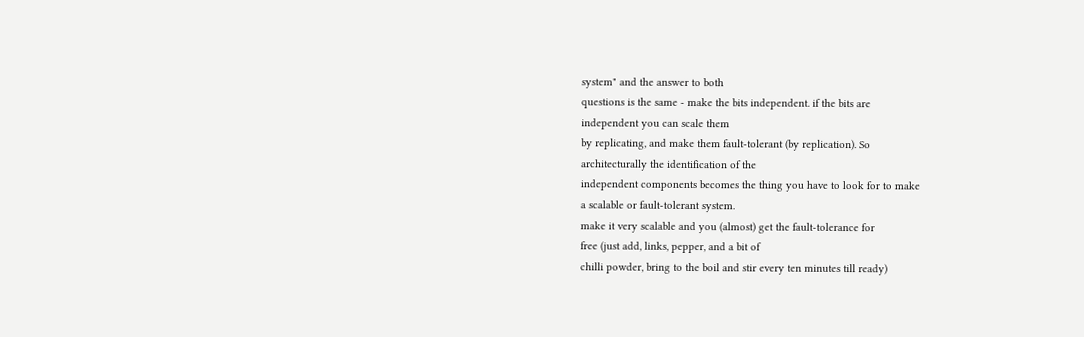system" and the answer to both
questions is the same - make the bits independent. if the bits are
independent you can scale them
by replicating, and make them fault-tolerant (by replication). So
architecturally the identification of the
independent components becomes the thing you have to look for to make
a scalable or fault-tolerant system.
make it very scalable and you (almost) get the fault-tolerance for
free (just add, links, pepper, and a bit of
chilli powder, bring to the boil and stir every ten minutes till ready)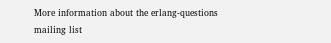More information about the erlang-questions mailing list